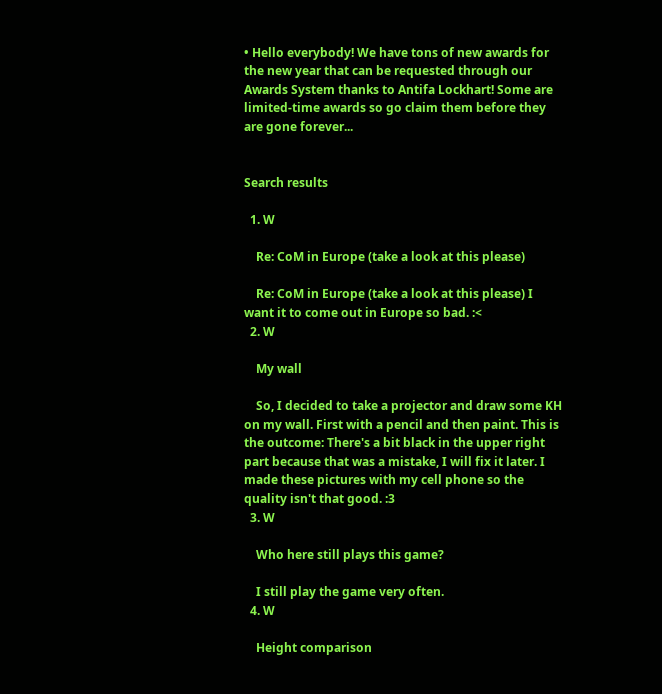• Hello everybody! We have tons of new awards for the new year that can be requested through our Awards System thanks to Antifa Lockhart! Some are limited-time awards so go claim them before they are gone forever...


Search results

  1. W

    Re: CoM in Europe (take a look at this please)

    Re: CoM in Europe (take a look at this please) I want it to come out in Europe so bad. :<
  2. W

    My wall

    So, I decided to take a projector and draw some KH on my wall. First with a pencil and then paint. This is the outcome: There's a bit black in the upper right part because that was a mistake, I will fix it later. I made these pictures with my cell phone so the quality isn't that good. :3
  3. W

    Who here still plays this game?

    I still play the game very often.
  4. W

    Height comparison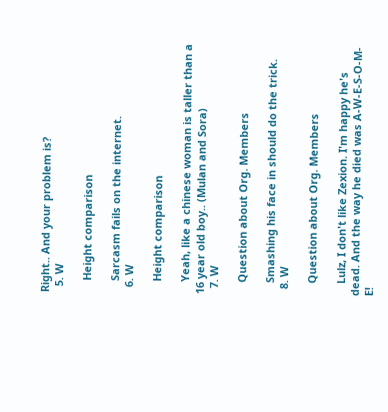Right.. And your problem is?
  5. W

    Height comparison

    Sarcasm fails on the internet.
  6. W

    Height comparison

    Yeah, like a chinese woman is taller than a 16 year old boy.. (Mulan and Sora)
  7. W

    Question about Org. Members

    Smashing his face in should do the trick.
  8. W

    Question about Org. Members

    Lulz, I don't like Zexion. I'm happy he's dead. And the way he died was A-W-E-S-O-M-E!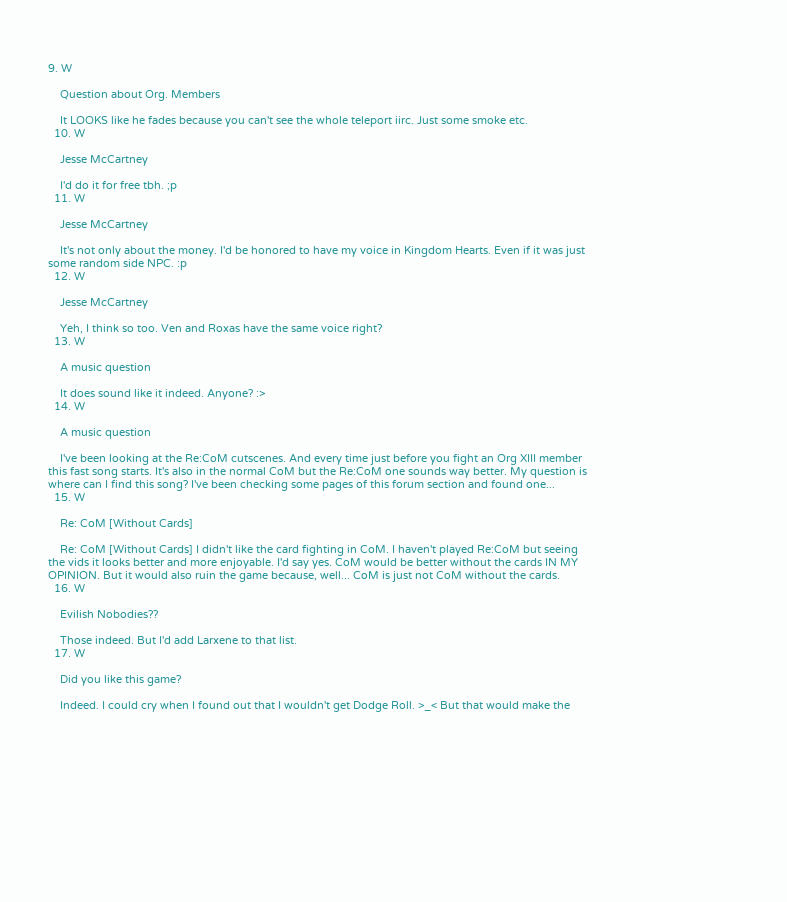9. W

    Question about Org. Members

    It LOOKS like he fades because you can't see the whole teleport iirc. Just some smoke etc.
  10. W

    Jesse McCartney

    I'd do it for free tbh. ;p
  11. W

    Jesse McCartney

    It's not only about the money. I'd be honored to have my voice in Kingdom Hearts. Even if it was just some random side NPC. :p
  12. W

    Jesse McCartney

    Yeh, I think so too. Ven and Roxas have the same voice right?
  13. W

    A music question

    It does sound like it indeed. Anyone? :>
  14. W

    A music question

    I've been looking at the Re:CoM cutscenes. And every time just before you fight an Org XIII member this fast song starts. It's also in the normal CoM but the Re:CoM one sounds way better. My question is where can I find this song? I've been checking some pages of this forum section and found one...
  15. W

    Re: CoM [Without Cards]

    Re: CoM [Without Cards] I didn't like the card fighting in CoM. I haven't played Re:CoM but seeing the vids it looks better and more enjoyable. I'd say yes. CoM would be better without the cards IN MY OPINION. But it would also ruin the game because, well... CoM is just not CoM without the cards.
  16. W

    Evilish Nobodies??

    Those indeed. But I'd add Larxene to that list.
  17. W

    Did you like this game?

    Indeed. I could cry when I found out that I wouldn't get Dodge Roll. >_< But that would make the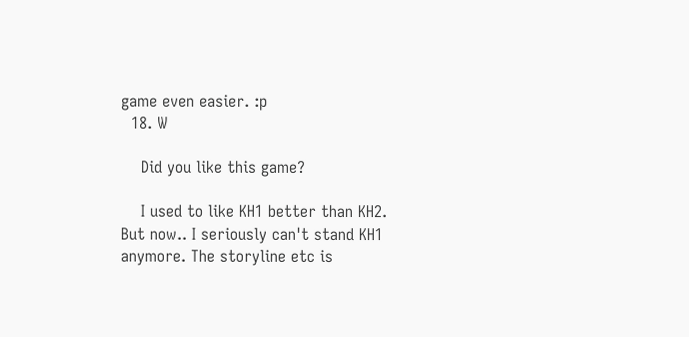game even easier. :p
  18. W

    Did you like this game?

    I used to like KH1 better than KH2. But now.. I seriously can't stand KH1 anymore. The storyline etc is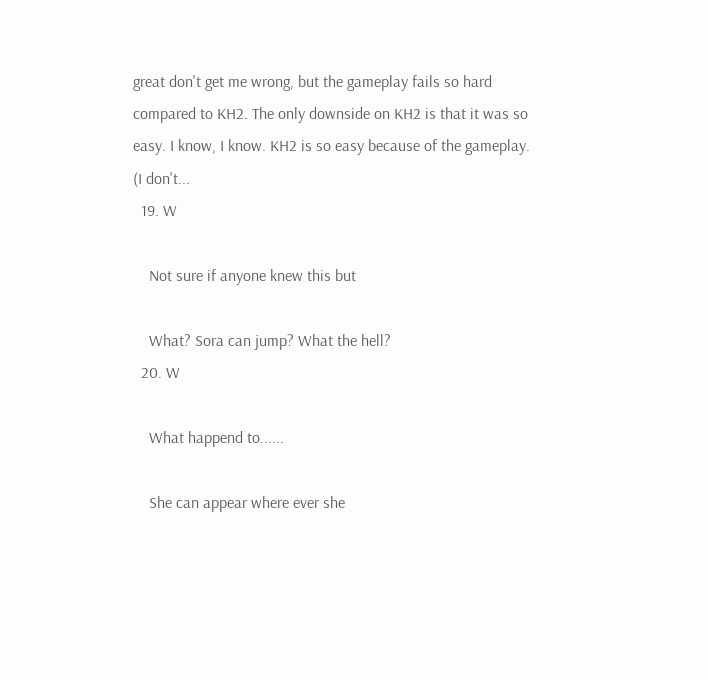great don't get me wrong, but the gameplay fails so hard compared to KH2. The only downside on KH2 is that it was so easy. I know, I know. KH2 is so easy because of the gameplay. (I don't...
  19. W

    Not sure if anyone knew this but

    What? Sora can jump? What the hell?
  20. W

    What happend to......

    She can appear where ever she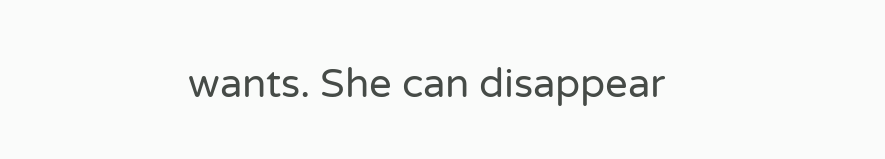wants. She can disappear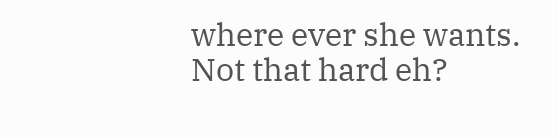where ever she wants. Not that hard eh?